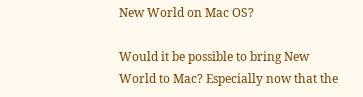New World on Mac OS?

Would it be possible to bring New World to Mac? Especially now that the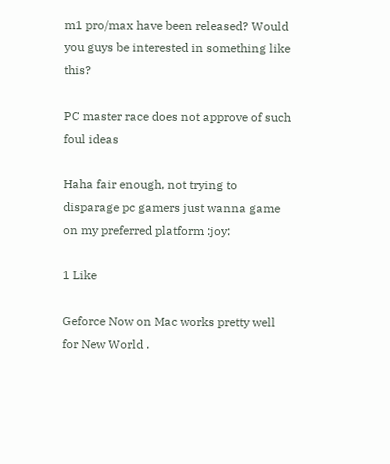m1 pro/max have been released? Would you guys be interested in something like this?

PC master race does not approve of such foul ideas

Haha fair enough, not trying to disparage pc gamers just wanna game on my preferred platform :joy:

1 Like

Geforce Now on Mac works pretty well for New World .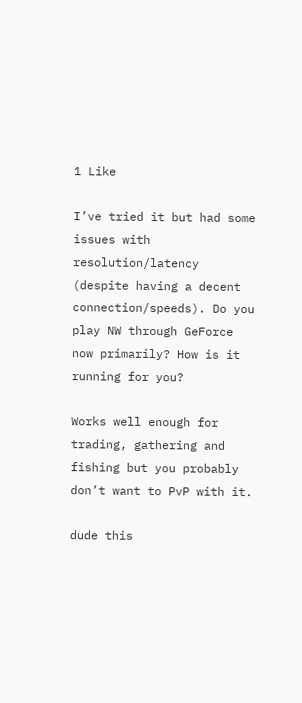1 Like

I’ve tried it but had some issues with resolution/latency (despite having a decent connection/speeds). Do you play NW through GeForce now primarily? How is it running for you?

Works well enough for trading, gathering and fishing but you probably don’t want to PvP with it.

dude this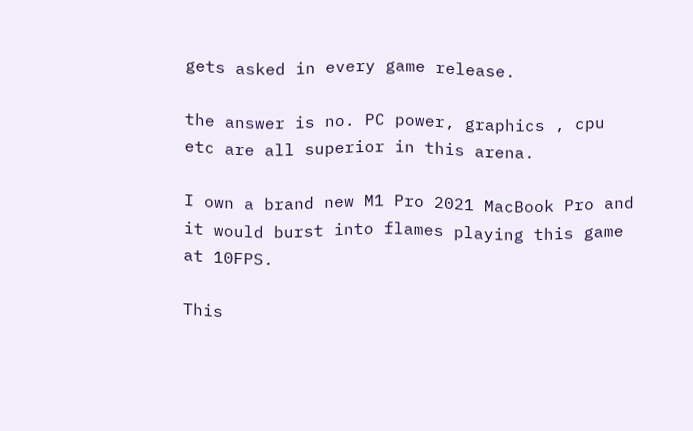gets asked in every game release.

the answer is no. PC power, graphics , cpu etc are all superior in this arena.

I own a brand new M1 Pro 2021 MacBook Pro and it would burst into flames playing this game at 10FPS.

This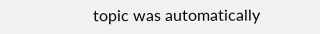topic was automatically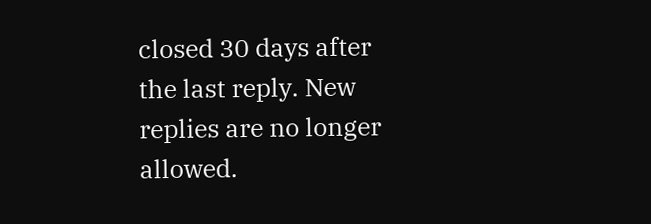closed 30 days after the last reply. New replies are no longer allowed.